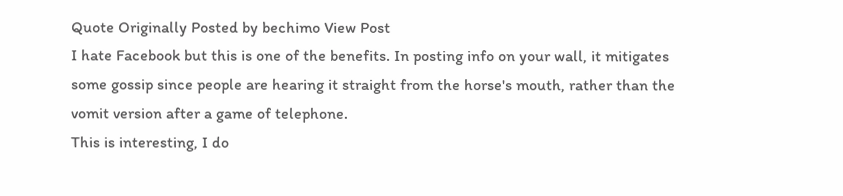Quote Originally Posted by bechimo View Post
I hate Facebook but this is one of the benefits. In posting info on your wall, it mitigates some gossip since people are hearing it straight from the horse's mouth, rather than the vomit version after a game of telephone.
This is interesting, I do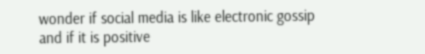wonder if social media is like electronic gossip and if it is positive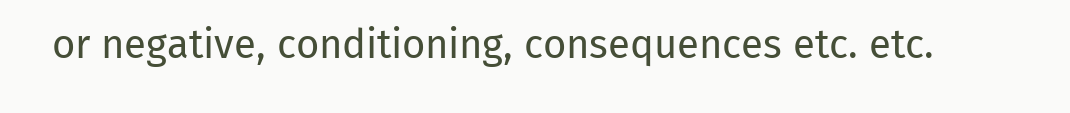or negative, conditioning, consequences etc. etc.